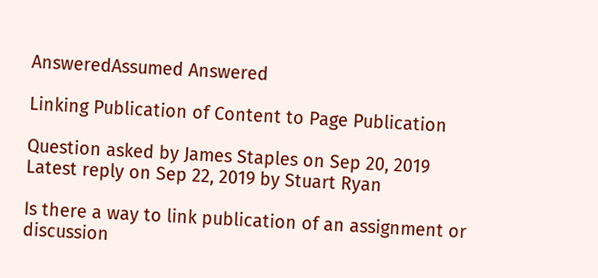AnsweredAssumed Answered

Linking Publication of Content to Page Publication

Question asked by James Staples on Sep 20, 2019
Latest reply on Sep 22, 2019 by Stuart Ryan

Is there a way to link publication of an assignment or discussion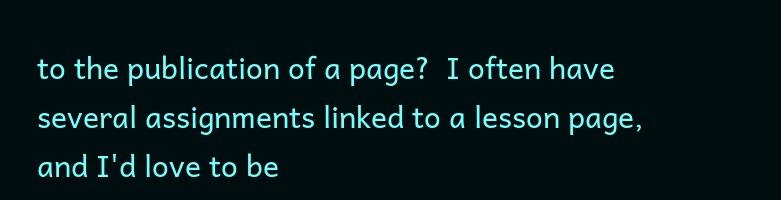to the publication of a page?  I often have several assignments linked to a lesson page, and I'd love to be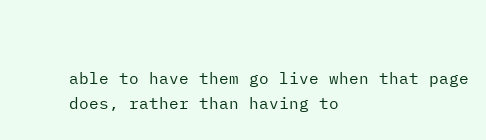able to have them go live when that page does, rather than having to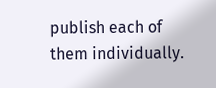publish each of them individually.